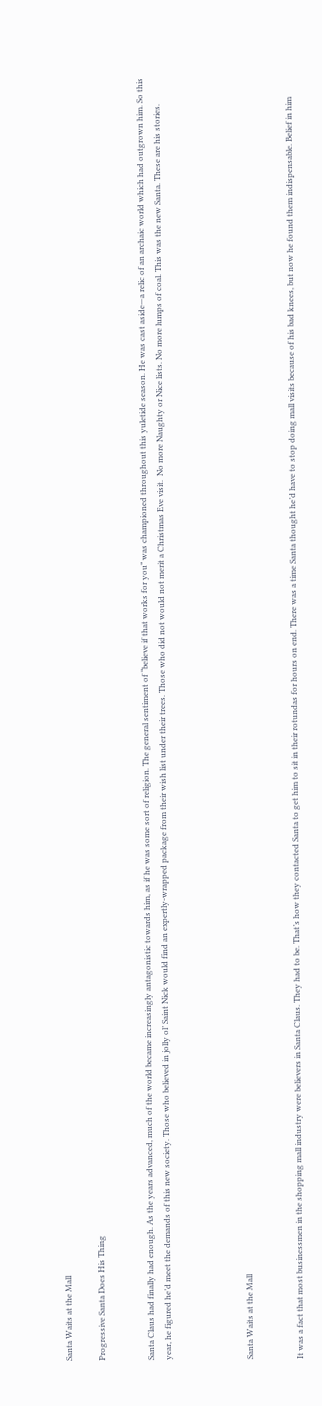Santa Waits at the Mall

Progressive Santa Does His Thing


Santa Claus had finally had enough. As the years advanced, much of the world became increasingly antagonistic towards him, as if he was some sort of religion. The general sentiment of “believe if that works for you” was championed throughout this yuletide season. He was cast aside—a relic of an archaic world which had outgrown him. So this year, he figured he’d meet the demands of this new society. Those who believed in jolly ol’ Saint Nick would find an expertly-wrapped package from their wish list under their trees. Those who did not would not merit a Christmas Eve visit.  No more Naughty or Nice lists. No more lumps of coal. This was the new Santa. These are his stories.




Santa Waits at the Mall


It was a fact that most businessmen in the shopping mall industry were believers in Santa Claus. They had to be. That’s how they contacted Santa to get him to sit in their rotundas for hours on end. There was a time Santa thought he’d have to stop doing mall visits because of his bad knees, but now he found them indispensable. Belief in him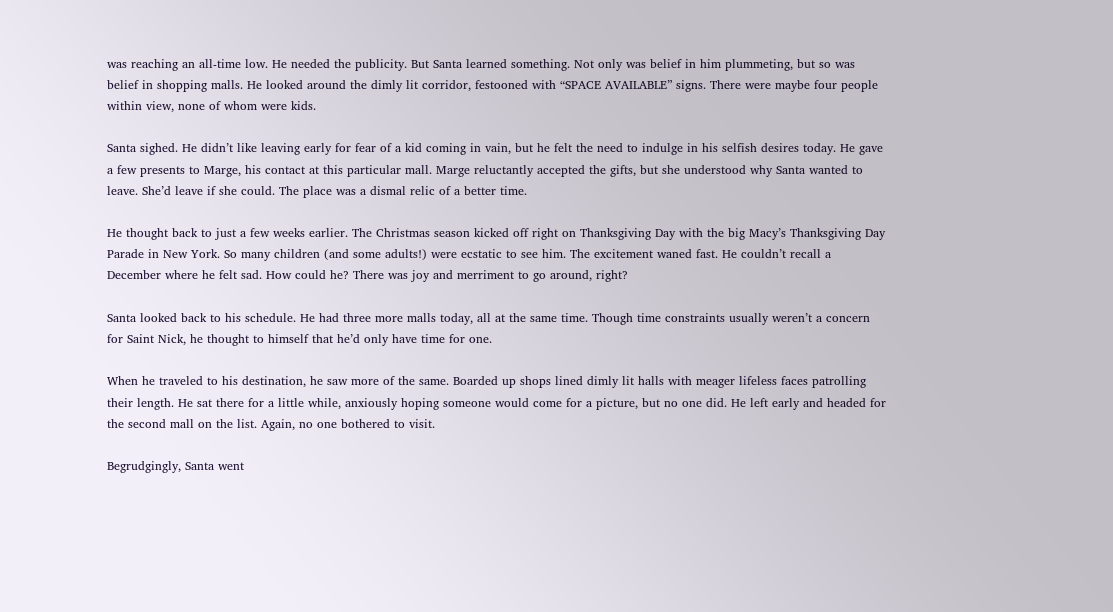was reaching an all-time low. He needed the publicity. But Santa learned something. Not only was belief in him plummeting, but so was belief in shopping malls. He looked around the dimly lit corridor, festooned with “SPACE AVAILABLE” signs. There were maybe four people within view, none of whom were kids.

Santa sighed. He didn’t like leaving early for fear of a kid coming in vain, but he felt the need to indulge in his selfish desires today. He gave a few presents to Marge, his contact at this particular mall. Marge reluctantly accepted the gifts, but she understood why Santa wanted to leave. She’d leave if she could. The place was a dismal relic of a better time.

He thought back to just a few weeks earlier. The Christmas season kicked off right on Thanksgiving Day with the big Macy’s Thanksgiving Day Parade in New York. So many children (and some adults!) were ecstatic to see him. The excitement waned fast. He couldn’t recall a December where he felt sad. How could he? There was joy and merriment to go around, right?

Santa looked back to his schedule. He had three more malls today, all at the same time. Though time constraints usually weren’t a concern for Saint Nick, he thought to himself that he’d only have time for one.

When he traveled to his destination, he saw more of the same. Boarded up shops lined dimly lit halls with meager lifeless faces patrolling their length. He sat there for a little while, anxiously hoping someone would come for a picture, but no one did. He left early and headed for the second mall on the list. Again, no one bothered to visit.

Begrudgingly, Santa went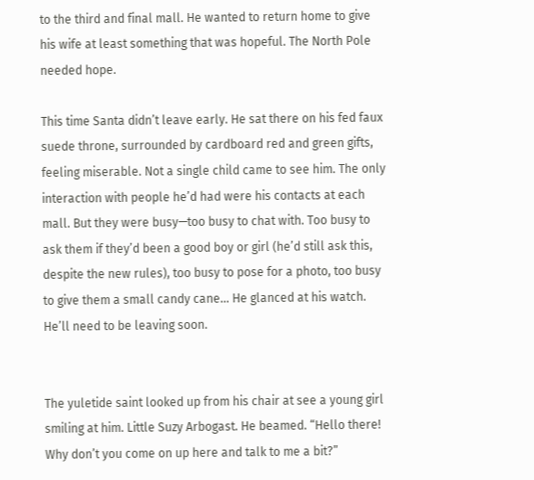to the third and final mall. He wanted to return home to give his wife at least something that was hopeful. The North Pole needed hope.

This time Santa didn’t leave early. He sat there on his fed faux suede throne, surrounded by cardboard red and green gifts, feeling miserable. Not a single child came to see him. The only interaction with people he’d had were his contacts at each mall. But they were busy—too busy to chat with. Too busy to ask them if they’d been a good boy or girl (he’d still ask this, despite the new rules), too busy to pose for a photo, too busy to give them a small candy cane… He glanced at his watch. He’ll need to be leaving soon.


The yuletide saint looked up from his chair at see a young girl smiling at him. Little Suzy Arbogast. He beamed. “Hello there! Why don’t you come on up here and talk to me a bit?”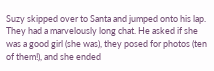Suzy skipped over to Santa and jumped onto his lap. They had a marvelously long chat. He asked if she was a good girl (she was), they posed for photos (ten of them!), and she ended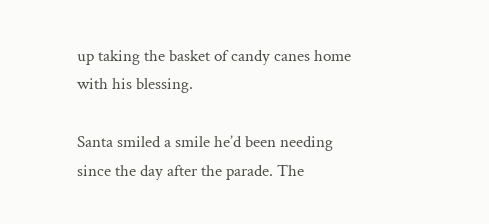up taking the basket of candy canes home with his blessing.

Santa smiled a smile he’d been needing since the day after the parade. The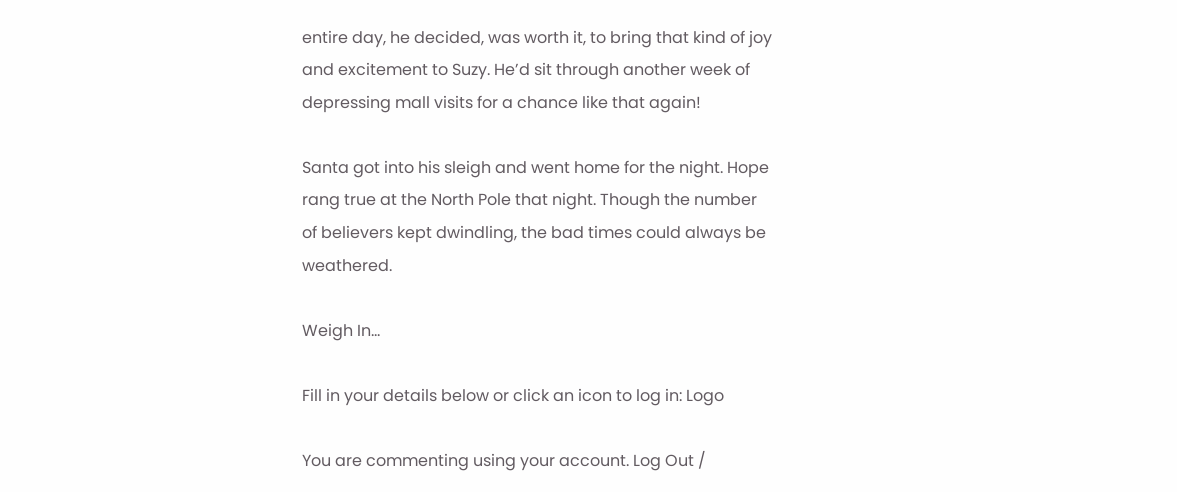entire day, he decided, was worth it, to bring that kind of joy and excitement to Suzy. He’d sit through another week of depressing mall visits for a chance like that again!

Santa got into his sleigh and went home for the night. Hope rang true at the North Pole that night. Though the number of believers kept dwindling, the bad times could always be weathered.

Weigh In...

Fill in your details below or click an icon to log in: Logo

You are commenting using your account. Log Out /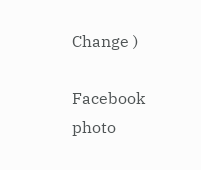Change )

Facebook photo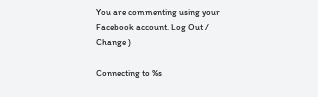You are commenting using your Facebook account. Log Out /  Change )

Connecting to %s